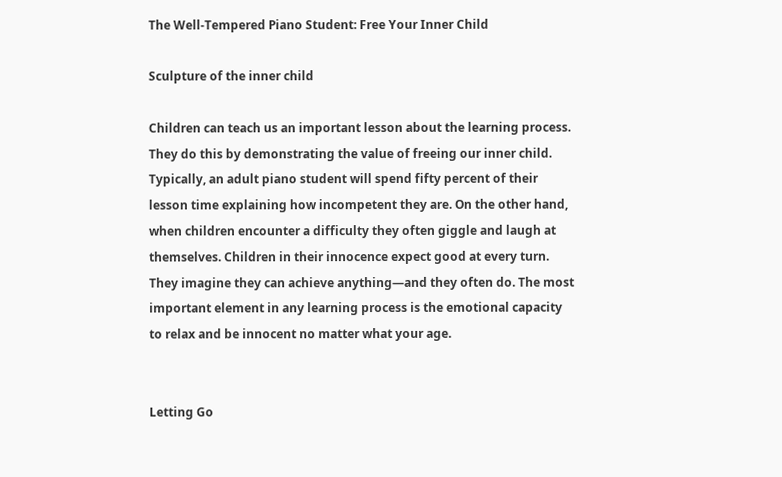The Well-Tempered Piano Student: Free Your Inner Child

Sculpture of the inner child

Children can teach us an important lesson about the learning process. They do this by demonstrating the value of freeing our inner child. Typically, an adult piano student will spend fifty percent of their lesson time explaining how incompetent they are. On the other hand, when children encounter a difficulty they often giggle and laugh at themselves. Children in their innocence expect good at every turn. They imagine they can achieve anything—and they often do. The most important element in any learning process is the emotional capacity to relax and be innocent no matter what your age.


Letting Go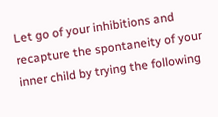Let go of your inhibitions and recapture the spontaneity of your inner child by trying the following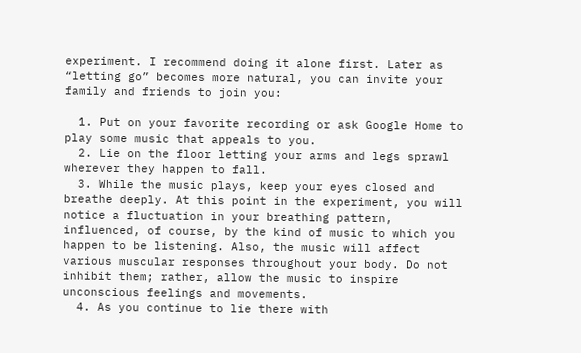experiment. I recommend doing it alone first. Later as “letting go” becomes more natural, you can invite your family and friends to join you:

  1. Put on your favorite recording or ask Google Home to play some music that appeals to you.
  2. Lie on the floor letting your arms and legs sprawl wherever they happen to fall.
  3. While the music plays, keep your eyes closed and breathe deeply. At this point in the experiment, you will notice a fluctuation in your breathing pattern, influenced, of course, by the kind of music to which you happen to be listening. Also, the music will affect various muscular responses throughout your body. Do not inhibit them; rather, allow the music to inspire unconscious feelings and movements.
  4. As you continue to lie there with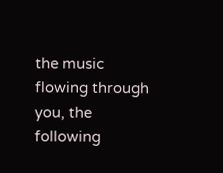the music flowing through you, the following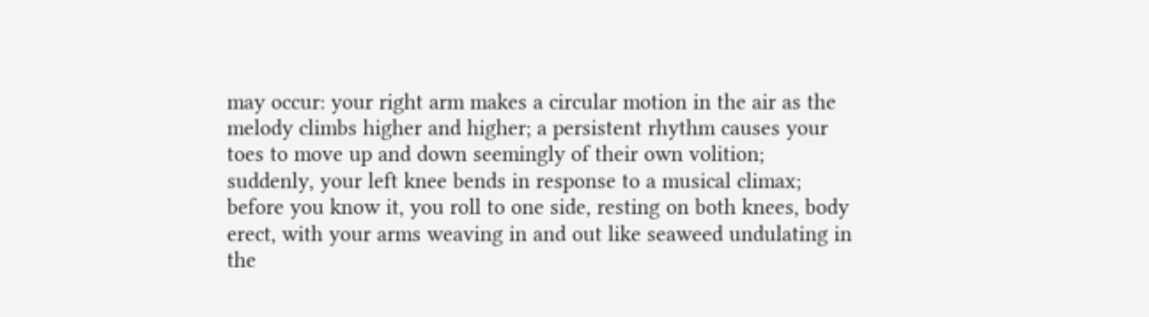may occur: your right arm makes a circular motion in the air as the melody climbs higher and higher; a persistent rhythm causes your toes to move up and down seemingly of their own volition; suddenly, your left knee bends in response to a musical climax; before you know it, you roll to one side, resting on both knees, body erect, with your arms weaving in and out like seaweed undulating in the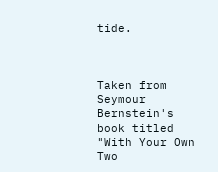tide.



Taken from  Seymour Bernstein's book titled "With Your Own Two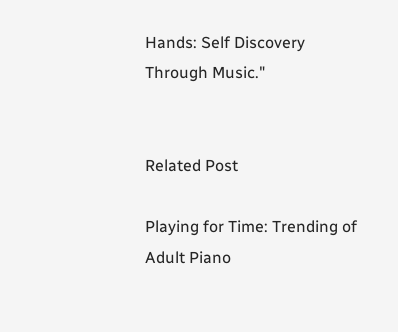Hands: Self Discovery Through Music."


Related Post

Playing for Time: Trending of Adult Piano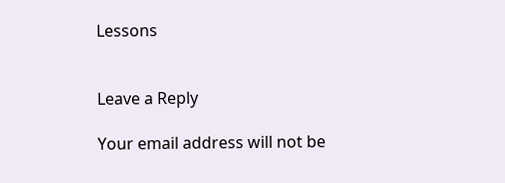Lessons


Leave a Reply

Your email address will not be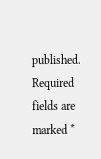published. Required fields are marked *